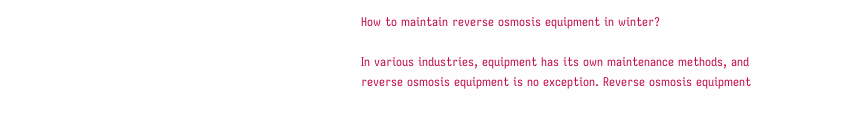How to maintain reverse osmosis equipment in winter?

In various industries, equipment has its own maintenance methods, and reverse osmosis equipment is no exception. Reverse osmosis equipment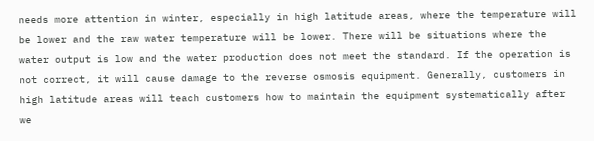needs more attention in winter, especially in high latitude areas, where the temperature will be lower and the raw water temperature will be lower. There will be situations where the water output is low and the water production does not meet the standard. If the operation is not correct, it will cause damage to the reverse osmosis equipment. Generally, customers in high latitude areas will teach customers how to maintain the equipment systematically after we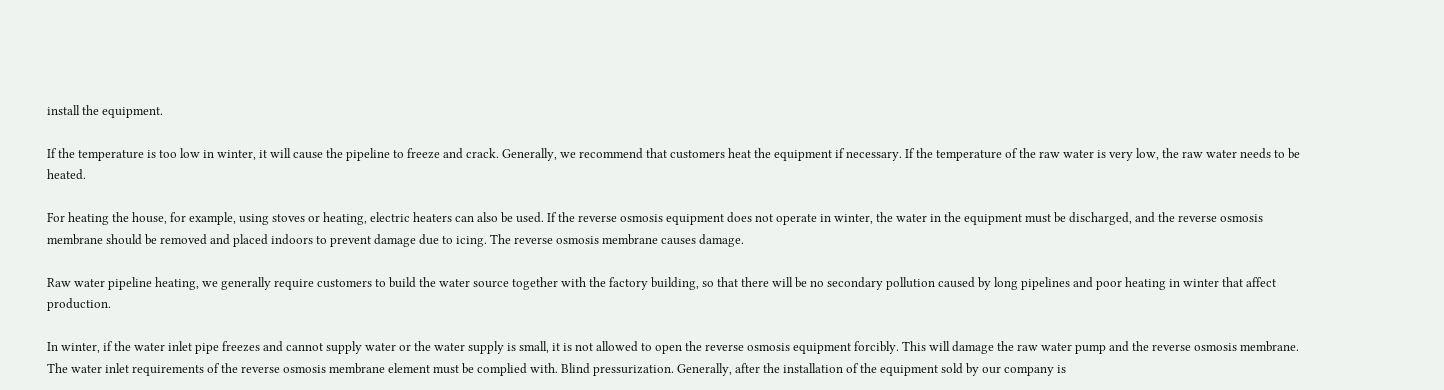install the equipment.

If the temperature is too low in winter, it will cause the pipeline to freeze and crack. Generally, we recommend that customers heat the equipment if necessary. If the temperature of the raw water is very low, the raw water needs to be heated.

For heating the house, for example, using stoves or heating, electric heaters can also be used. If the reverse osmosis equipment does not operate in winter, the water in the equipment must be discharged, and the reverse osmosis membrane should be removed and placed indoors to prevent damage due to icing. The reverse osmosis membrane causes damage.

Raw water pipeline heating, we generally require customers to build the water source together with the factory building, so that there will be no secondary pollution caused by long pipelines and poor heating in winter that affect production.

In winter, if the water inlet pipe freezes and cannot supply water or the water supply is small, it is not allowed to open the reverse osmosis equipment forcibly. This will damage the raw water pump and the reverse osmosis membrane. The water inlet requirements of the reverse osmosis membrane element must be complied with. Blind pressurization. Generally, after the installation of the equipment sold by our company is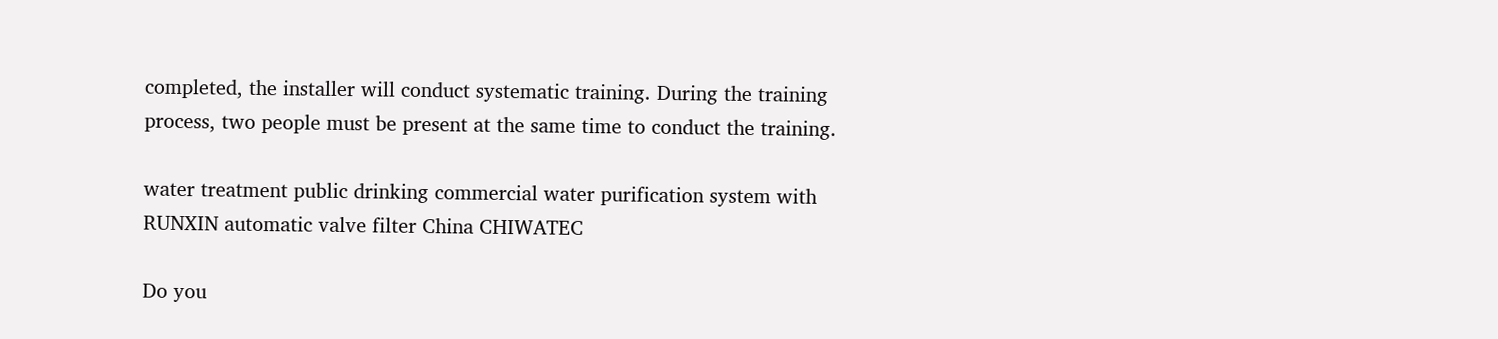completed, the installer will conduct systematic training. During the training process, two people must be present at the same time to conduct the training.

water treatment public drinking commercial water purification system with RUNXIN automatic valve filter China CHIWATEC

Do you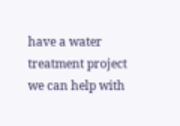have a water treatment project we can help with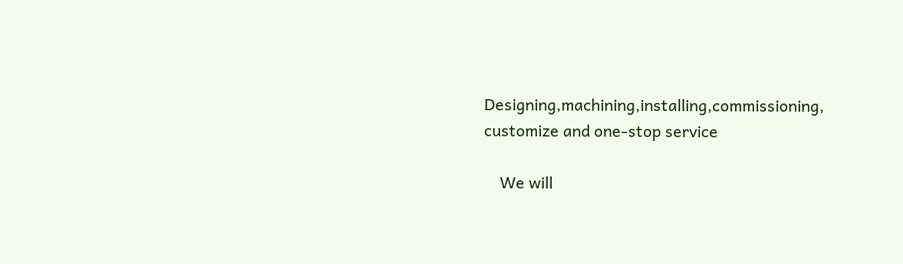Designing,machining,installing,commissioning, customize and one-stop service

    We will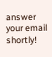answer your email shortly!